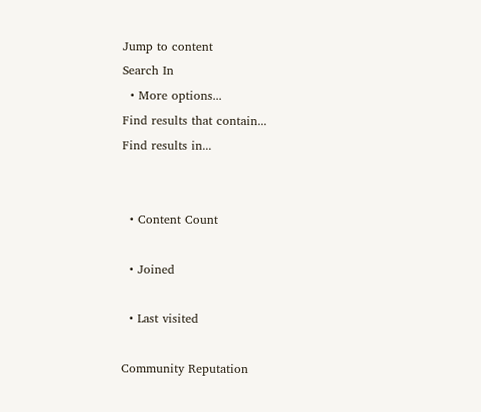Jump to content
Search In
  • More options...
Find results that contain...
Find results in...


  • Content Count

  • Joined

  • Last visited

Community Reputation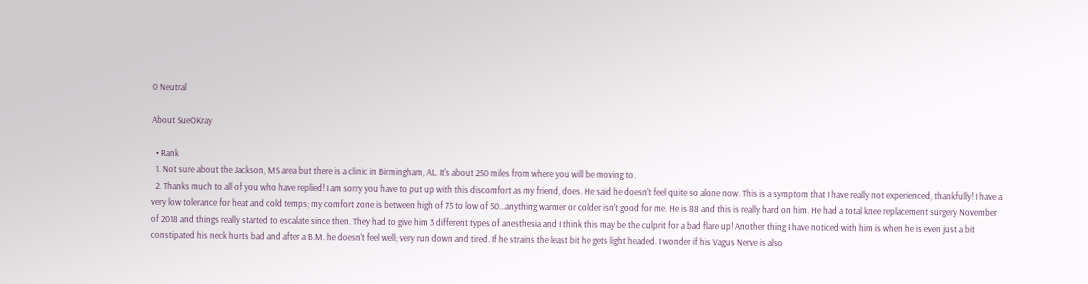0 Neutral

About SueOKray

  • Rank
  1. Not sure about the Jackson, MS area but there is a clinic in Birmingham, AL. It's about 250 miles from where you will be moving to.
  2. Thanks much to all of you who have replied! I am sorry you have to put up with this discomfort as my friend, does. He said he doesn't feel quite so alone now. This is a symptom that I have really not experienced, thankfully! I have a very low tolerance for heat and cold temps; my comfort zone is between high of 75 to low of 50...anything warmer or colder isn't good for me. He is 88 and this is really hard on him. He had a total knee replacement surgery November of 2018 and things really started to escalate since then. They had to give him 3 different types of anesthesia and I think this may be the culprit for a bad flare up! Another thing I have noticed with him is when he is even just a bit constipated his neck hurts bad and after a B.M. he doesn't feel well; very run down and tired. If he strains the least bit he gets light headed. I wonder if his Vagus Nerve is also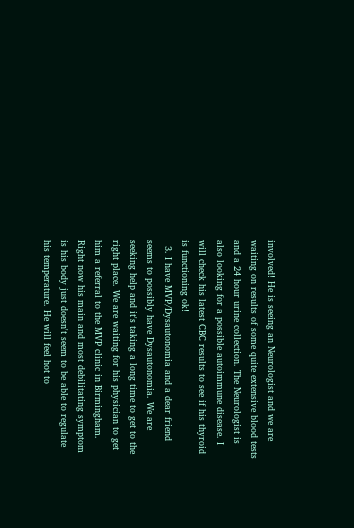involved! He is seeing an Neurologist and we are waiting on results of some quite extensive blood tests and a 24 hour urine collection. The Neurologist is also looking for a possible autoimmune disease. I will check his latest CBC results to see if his thyroid is functioning ok!
  3. I have MVP/Dysautonomia and a dear friend seems to possibly have Dysautonomia. We are seeking help and it's taking a long time to get to the right place. We are waiting for his physician to get him a referral to the MVP clinic in Birmingham. Right now his main and most debilitating symptom is his body just doesn't seem to be able to regulate his temperature. He will feel hot to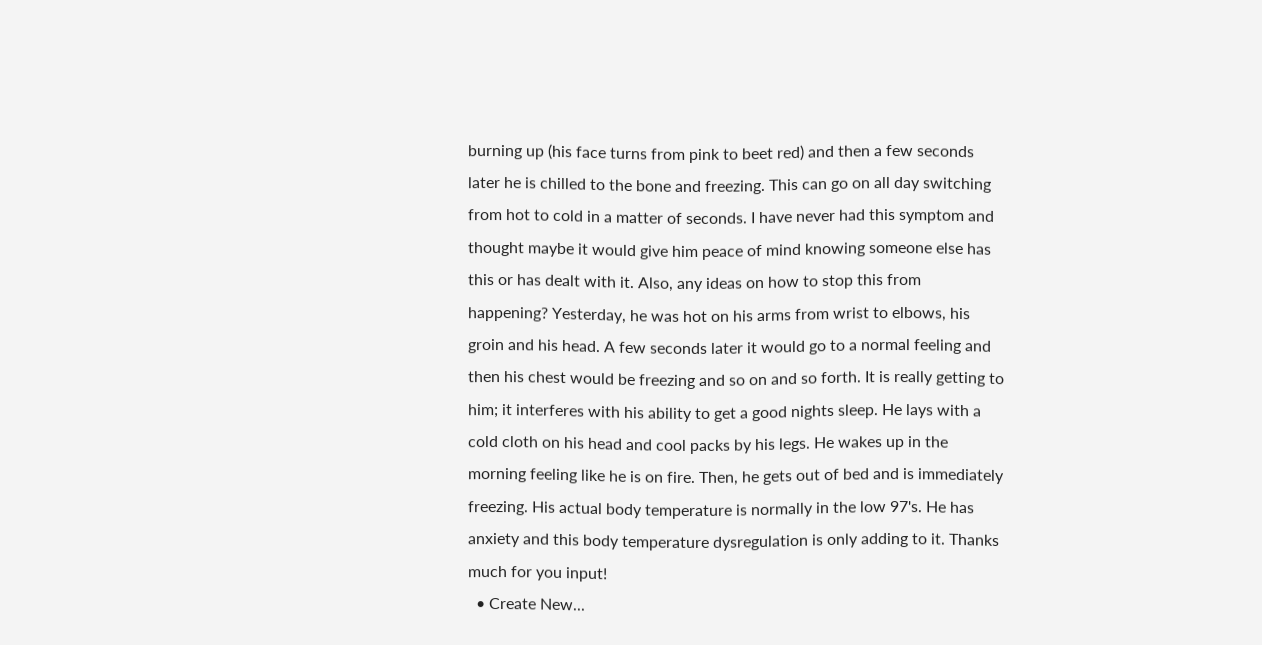burning up (his face turns from pink to beet red) and then a few seconds later he is chilled to the bone and freezing. This can go on all day switching from hot to cold in a matter of seconds. I have never had this symptom and thought maybe it would give him peace of mind knowing someone else has this or has dealt with it. Also, any ideas on how to stop this from happening? Yesterday, he was hot on his arms from wrist to elbows, his groin and his head. A few seconds later it would go to a normal feeling and then his chest would be freezing and so on and so forth. It is really getting to him; it interferes with his ability to get a good nights sleep. He lays with a cold cloth on his head and cool packs by his legs. He wakes up in the morning feeling like he is on fire. Then, he gets out of bed and is immediately freezing. His actual body temperature is normally in the low 97's. He has anxiety and this body temperature dysregulation is only adding to it. Thanks much for you input!
  • Create New...